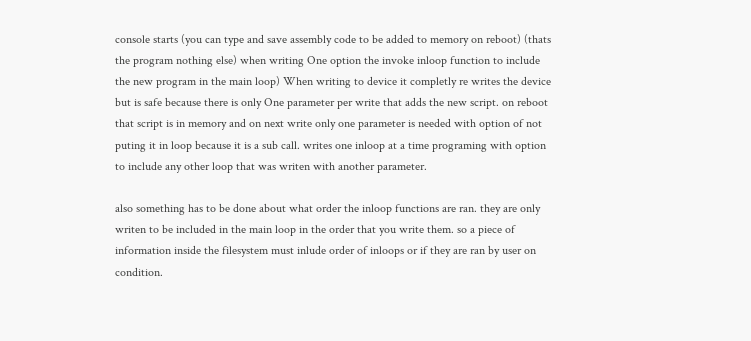console starts (you can type and save assembly code to be added to memory on reboot) (thats the program nothing else) when writing One option the invoke inloop function to include the new program in the main loop) When writing to device it completly re writes the device but is safe because there is only One parameter per write that adds the new script. on reboot that script is in memory and on next write only one parameter is needed with option of not puting it in loop because it is a sub call. writes one inloop at a time programing with option to include any other loop that was writen with another parameter.

also something has to be done about what order the inloop functions are ran. they are only writen to be included in the main loop in the order that you write them. so a piece of information inside the filesystem must inlude order of inloops or if they are ran by user on condition.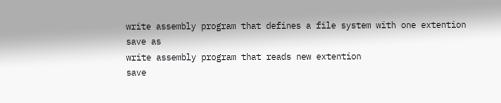write assembly program that defines a file system with one extention
save as
write assembly program that reads new extention
save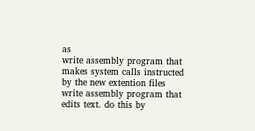as
write assembly program that makes system calls instructed by the new extention files
write assembly program that edits text. do this by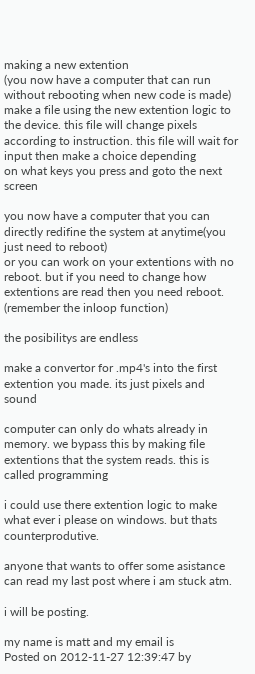making a new extention
(you now have a computer that can run without rebooting when new code is made)
make a file using the new extention logic to the device. this file will change pixels according to instruction. this file will wait for input then make a choice depending
on what keys you press and goto the next screen

you now have a computer that you can directly redifine the system at anytime(you just need to reboot)
or you can work on your extentions with no reboot. but if you need to change how extentions are read then you need reboot. (remember the inloop function)

the posibilitys are endless

make a convertor for .mp4's into the first extention you made. its just pixels and sound

computer can only do whats already in memory. we bypass this by making file extentions that the system reads. this is called programming

i could use there extention logic to make what ever i please on windows. but thats counterprodutive.

anyone that wants to offer some asistance can read my last post where i am stuck atm.

i will be posting.

my name is matt and my email is
Posted on 2012-11-27 12:39:47 by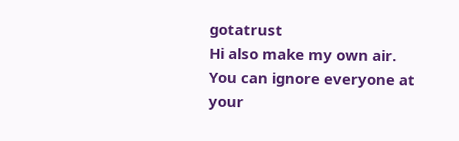gotatrust
Hi also make my own air.
You can ignore everyone at your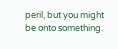peril, but you might be onto something.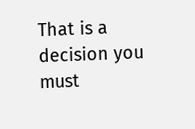That is a decision you must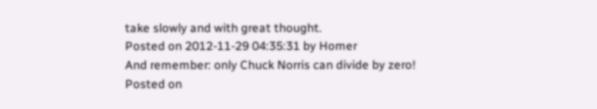take slowly and with great thought.
Posted on 2012-11-29 04:35:31 by Homer
And remember: only Chuck Norris can divide by zero!
Posted on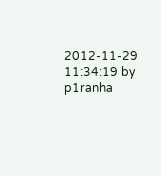2012-11-29 11:34:19 by p1ranha